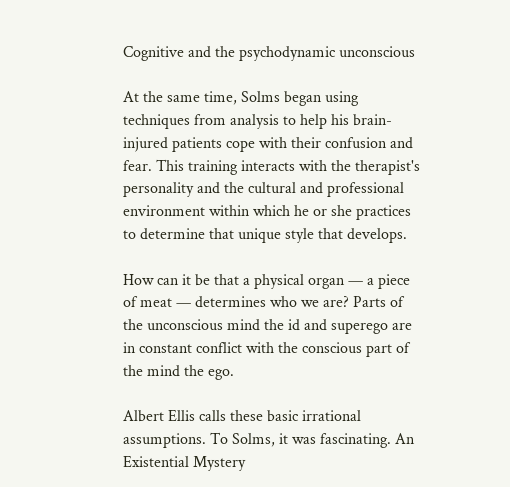Cognitive and the psychodynamic unconscious

At the same time, Solms began using techniques from analysis to help his brain-injured patients cope with their confusion and fear. This training interacts with the therapist's personality and the cultural and professional environment within which he or she practices to determine that unique style that develops.

How can it be that a physical organ — a piece of meat — determines who we are? Parts of the unconscious mind the id and superego are in constant conflict with the conscious part of the mind the ego.

Albert Ellis calls these basic irrational assumptions. To Solms, it was fascinating. An Existential Mystery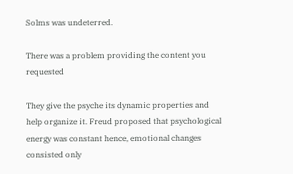Solms was undeterred.

There was a problem providing the content you requested

They give the psyche its dynamic properties and help organize it. Freud proposed that psychological energy was constant hence, emotional changes consisted only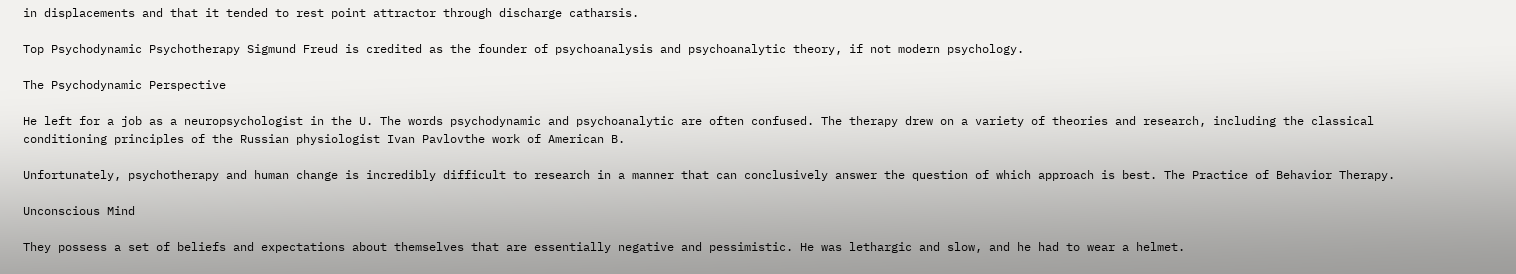in displacements and that it tended to rest point attractor through discharge catharsis.

Top Psychodynamic Psychotherapy Sigmund Freud is credited as the founder of psychoanalysis and psychoanalytic theory, if not modern psychology.

The Psychodynamic Perspective

He left for a job as a neuropsychologist in the U. The words psychodynamic and psychoanalytic are often confused. The therapy drew on a variety of theories and research, including the classical conditioning principles of the Russian physiologist Ivan Pavlovthe work of American B.

Unfortunately, psychotherapy and human change is incredibly difficult to research in a manner that can conclusively answer the question of which approach is best. The Practice of Behavior Therapy.

Unconscious Mind

They possess a set of beliefs and expectations about themselves that are essentially negative and pessimistic. He was lethargic and slow, and he had to wear a helmet.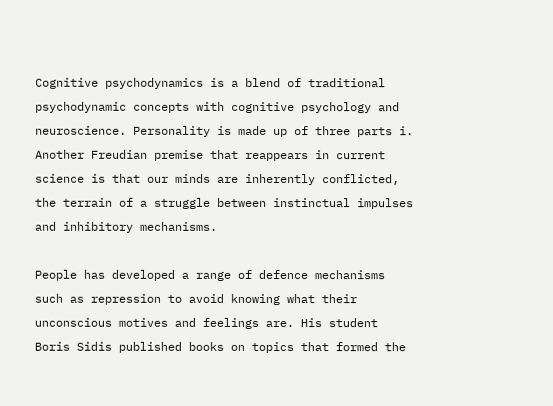Cognitive psychodynamics is a blend of traditional psychodynamic concepts with cognitive psychology and neuroscience. Personality is made up of three parts i. Another Freudian premise that reappears in current science is that our minds are inherently conflicted, the terrain of a struggle between instinctual impulses and inhibitory mechanisms.

People has developed a range of defence mechanisms such as repression to avoid knowing what their unconscious motives and feelings are. His student Boris Sidis published books on topics that formed the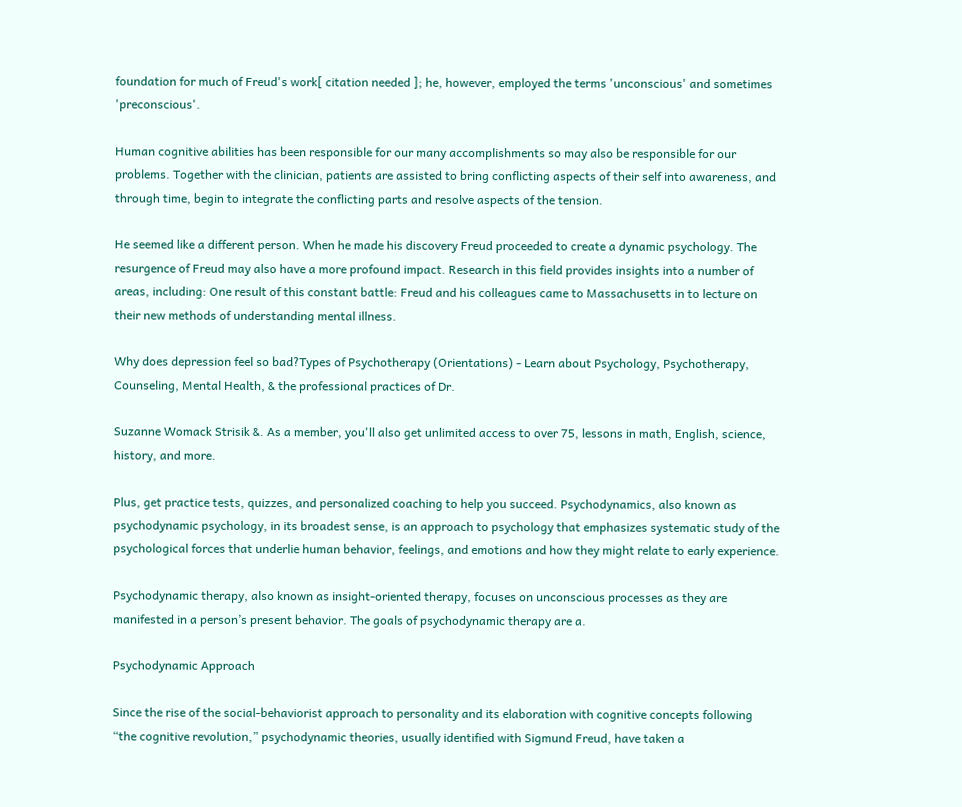foundation for much of Freud's work[ citation needed ]; he, however, employed the terms 'unconscious' and sometimes 'preconscious'.

Human cognitive abilities has been responsible for our many accomplishments so may also be responsible for our problems. Together with the clinician, patients are assisted to bring conflicting aspects of their self into awareness, and through time, begin to integrate the conflicting parts and resolve aspects of the tension.

He seemed like a different person. When he made his discovery Freud proceeded to create a dynamic psychology. The resurgence of Freud may also have a more profound impact. Research in this field provides insights into a number of areas, including: One result of this constant battle: Freud and his colleagues came to Massachusetts in to lecture on their new methods of understanding mental illness.

Why does depression feel so bad?Types of Psychotherapy (Orientations) - Learn about Psychology, Psychotherapy, Counseling, Mental Health, & the professional practices of Dr.

Suzanne Womack Strisik &. As a member, you'll also get unlimited access to over 75, lessons in math, English, science, history, and more.

Plus, get practice tests, quizzes, and personalized coaching to help you succeed. Psychodynamics, also known as psychodynamic psychology, in its broadest sense, is an approach to psychology that emphasizes systematic study of the psychological forces that underlie human behavior, feelings, and emotions and how they might relate to early experience.

Psychodynamic therapy, also known as insight-oriented therapy, focuses on unconscious processes as they are manifested in a person’s present behavior. The goals of psychodynamic therapy are a.

Psychodynamic Approach

Since the rise of the social-behaviorist approach to personality and its elaboration with cognitive concepts following “the cognitive revolution,” psychodynamic theories, usually identified with Sigmund Freud, have taken a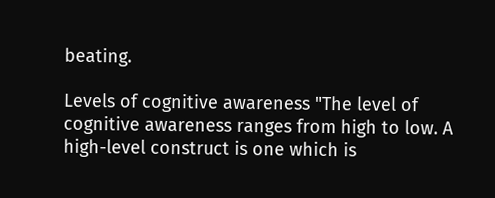beating.

Levels of cognitive awareness "The level of cognitive awareness ranges from high to low. A high-level construct is one which is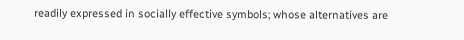readily expressed in socially effective symbols; whose alternatives are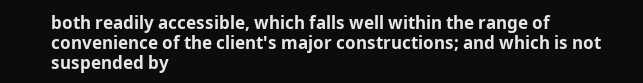both readily accessible, which falls well within the range of convenience of the client's major constructions; and which is not suspended by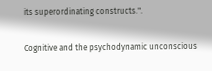its superordinating constructs.".

Cognitive and the psychodynamic unconscious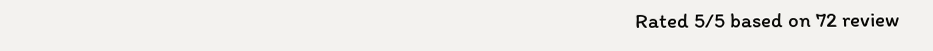Rated 5/5 based on 72 review